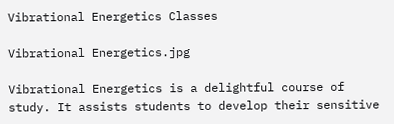Vibrational Energetics Classes

Vibrational Energetics.jpg

Vibrational Energetics is a delightful course of study. It assists students to develop their sensitive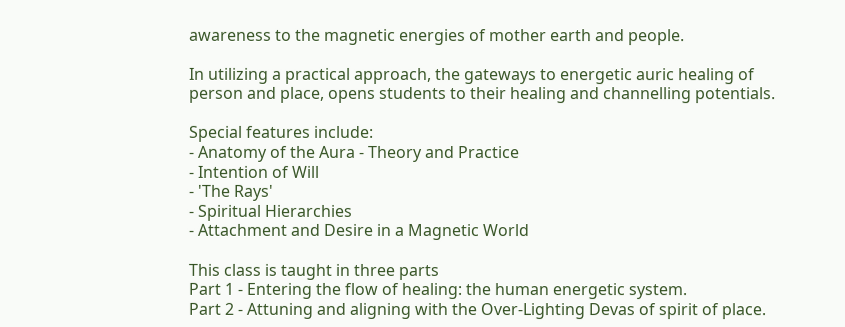awareness to the magnetic energies of mother earth and people.

In utilizing a practical approach, the gateways to energetic auric healing of person and place, opens students to their healing and channelling potentials.

Special features include:
- Anatomy of the Aura - Theory and Practice
- Intention of Will
- 'The Rays'
- Spiritual Hierarchies
- Attachment and Desire in a Magnetic World

This class is taught in three parts
Part 1 - Entering the flow of healing: the human energetic system.
Part 2 - Attuning and aligning with the Over-Lighting Devas of spirit of place.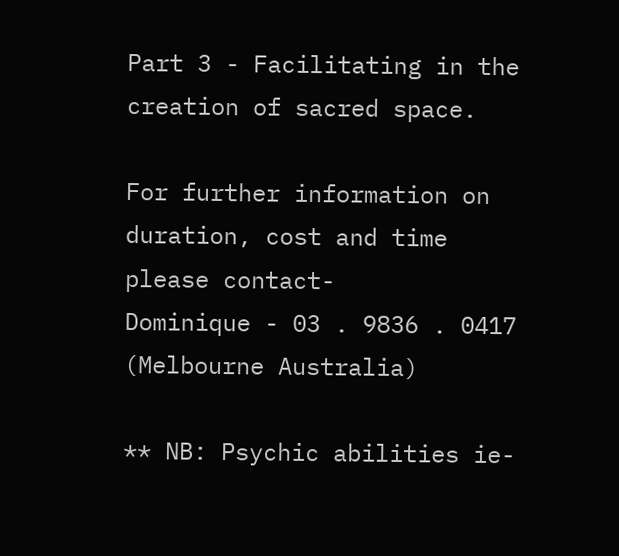Part 3 - Facilitating in the creation of sacred space.

For further information on duration, cost and time please contact-
Dominique - 03 . 9836 . 0417 (Melbourne Australia)

** NB: Psychic abilities ie-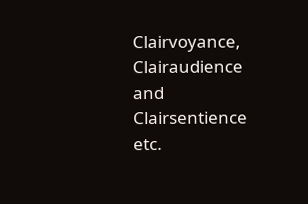Clairvoyance, Clairaudience and Clairsentience etc.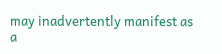may inadvertently manifest as a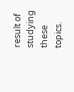result of studying these topics.